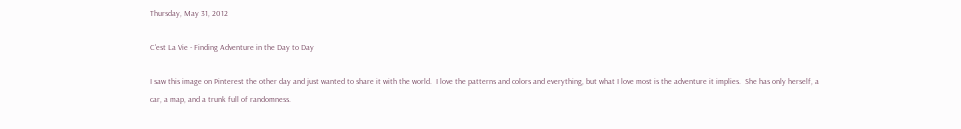Thursday, May 31, 2012

C'est La Vie - Finding Adventure in the Day to Day

I saw this image on Pinterest the other day and just wanted to share it with the world.  I love the patterns and colors and everything, but what I love most is the adventure it implies.  She has only herself, a car, a map, and a trunk full of randomness.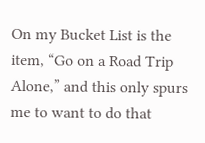On my Bucket List is the item, “Go on a Road Trip Alone,” and this only spurs me to want to do that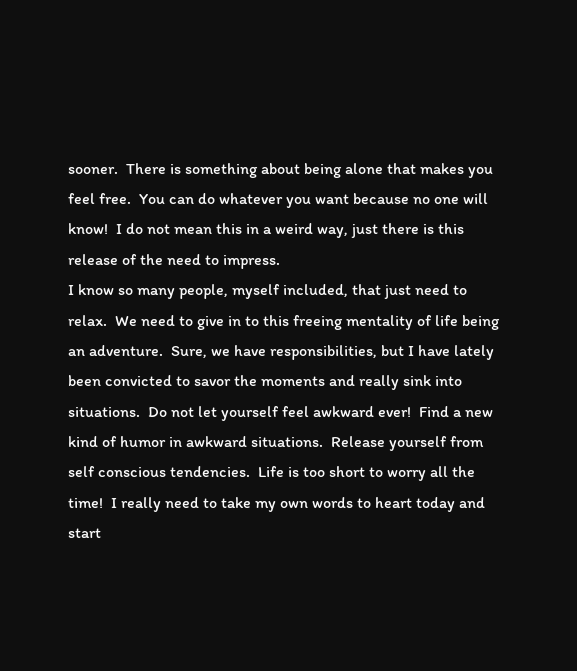sooner.  There is something about being alone that makes you feel free.  You can do whatever you want because no one will know!  I do not mean this in a weird way, just there is this release of the need to impress.
I know so many people, myself included, that just need to relax.  We need to give in to this freeing mentality of life being an adventure.  Sure, we have responsibilities, but I have lately been convicted to savor the moments and really sink into situations.  Do not let yourself feel awkward ever!  Find a new kind of humor in awkward situations.  Release yourself from self conscious tendencies.  Life is too short to worry all the time!  I really need to take my own words to heart today and start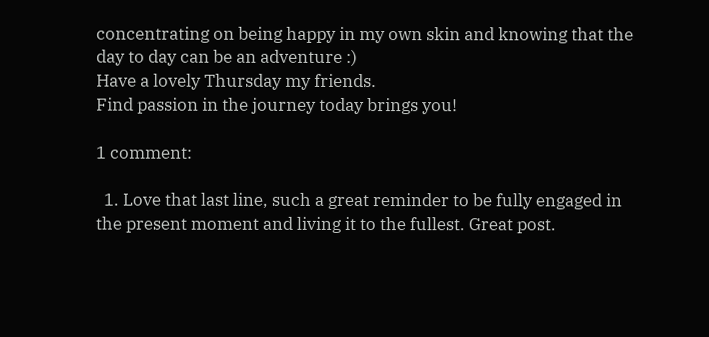concentrating on being happy in my own skin and knowing that the day to day can be an adventure :)
Have a lovely Thursday my friends.
Find passion in the journey today brings you!

1 comment:

  1. Love that last line, such a great reminder to be fully engaged in the present moment and living it to the fullest. Great post.